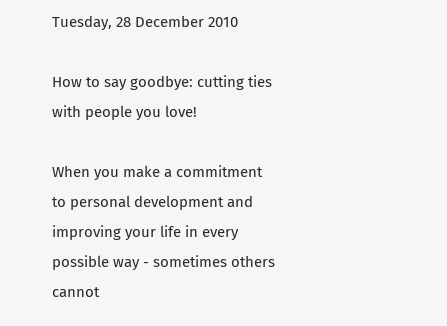Tuesday, 28 December 2010

How to say goodbye: cutting ties with people you love!

When you make a commitment to personal development and improving your life in every possible way - sometimes others cannot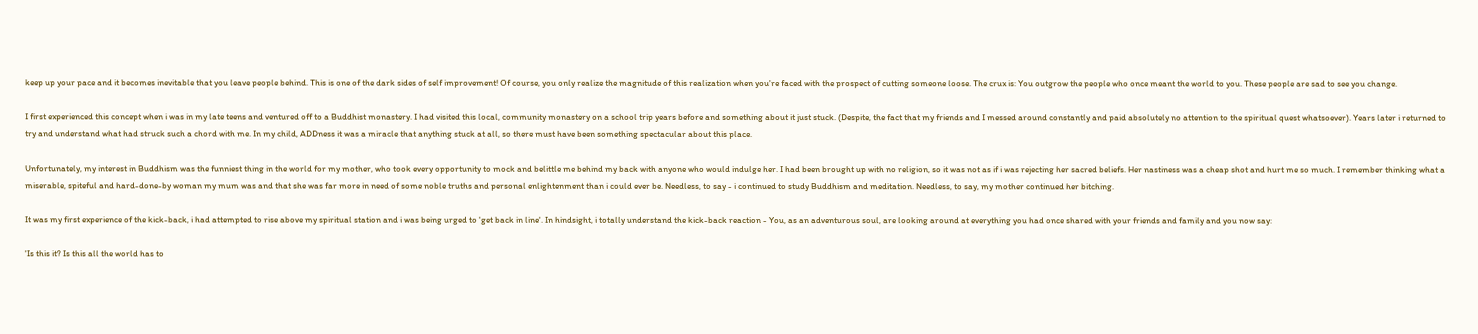keep up your pace and it becomes inevitable that you leave people behind. This is one of the dark sides of self improvement! Of course, you only realize the magnitude of this realization when you're faced with the prospect of cutting someone loose. The crux is: You outgrow the people who once meant the world to you. These people are sad to see you change.

I first experienced this concept when i was in my late teens and ventured off to a Buddhist monastery. I had visited this local, community monastery on a school trip years before and something about it just stuck. (Despite, the fact that my friends and I messed around constantly and paid absolutely no attention to the spiritual quest whatsoever). Years later i returned to try and understand what had struck such a chord with me. In my child, ADDness it was a miracle that anything stuck at all, so there must have been something spectacular about this place.

Unfortunately, my interest in Buddhism was the funniest thing in the world for my mother, who took every opportunity to mock and belittle me behind my back with anyone who would indulge her. I had been brought up with no religion, so it was not as if i was rejecting her sacred beliefs. Her nastiness was a cheap shot and hurt me so much. I remember thinking what a miserable, spiteful and hard-done-by woman my mum was and that she was far more in need of some noble truths and personal enlightenment than i could ever be. Needless, to say - i continued to study Buddhism and meditation. Needless, to say, my mother continued her bitching.

It was my first experience of the kick-back, i had attempted to rise above my spiritual station and i was being urged to 'get back in line'. In hindsight, i totally understand the kick-back reaction - You, as an adventurous soul, are looking around at everything you had once shared with your friends and family and you now say:

'Is this it? Is this all the world has to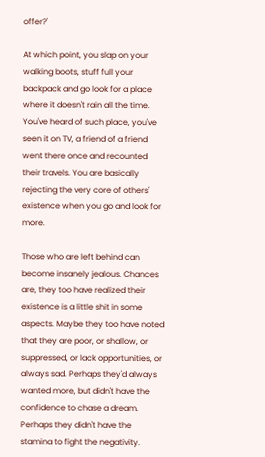offer?'

At which point, you slap on your walking boots, stuff full your backpack and go look for a place where it doesn't rain all the time. You've heard of such place, you've seen it on TV, a friend of a friend went there once and recounted their travels. You are basically rejecting the very core of others' existence when you go and look for more.

Those who are left behind can become insanely jealous. Chances are, they too have realized their existence is a little shit in some aspects. Maybe they too have noted that they are poor, or shallow, or suppressed, or lack opportunities, or always sad. Perhaps they'd always wanted more, but didn't have the confidence to chase a dream. Perhaps they didn't have the stamina to fight the negativity.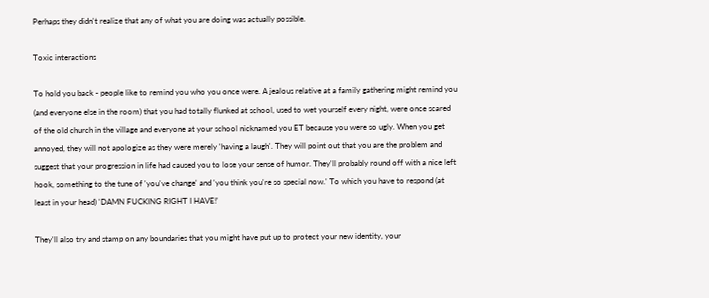Perhaps they didn't realize that any of what you are doing was actually possible.

Toxic interactions

To hold you back - people like to remind you who you once were. A jealous relative at a family gathering might remind you (and everyone else in the room) that you had totally flunked at school, used to wet yourself every night, were once scared of the old church in the village and everyone at your school nicknamed you ET because you were so ugly. When you get annoyed, they will not apologize as they were merely 'having a laugh'. They will point out that you are the problem and suggest that your progression in life had caused you to lose your sense of humor. They'll probably round off with a nice left hook, something to the tune of 'you've change' and 'you think you're so special now.' To which you have to respond (at least in your head) 'DAMN FUCKING RIGHT I HAVE!'

They'll also try and stamp on any boundaries that you might have put up to protect your new identity, your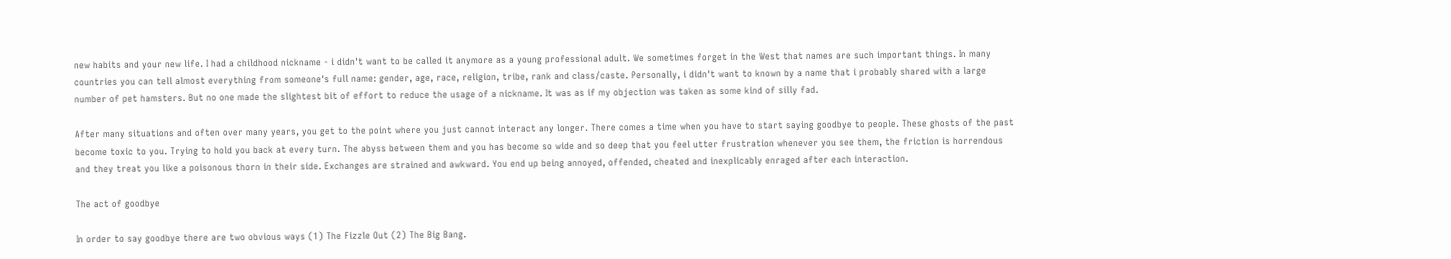new habits and your new life. I had a childhood nickname - i didn't want to be called it anymore as a young professional adult. We sometimes forget in the West that names are such important things. In many countries you can tell almost everything from someone's full name: gender, age, race, religion, tribe, rank and class/caste. Personally, i didn't want to known by a name that i probably shared with a large number of pet hamsters. But no one made the slightest bit of effort to reduce the usage of a nickname. It was as if my objection was taken as some kind of silly fad.

After many situations and often over many years, you get to the point where you just cannot interact any longer. There comes a time when you have to start saying goodbye to people. These ghosts of the past become toxic to you. Trying to hold you back at every turn. The abyss between them and you has become so wide and so deep that you feel utter frustration whenever you see them, the friction is horrendous and they treat you like a poisonous thorn in their side. Exchanges are strained and awkward. You end up being annoyed, offended, cheated and inexplicably enraged after each interaction.

The act of goodbye

In order to say goodbye there are two obvious ways (1) The Fizzle Out (2) The Big Bang.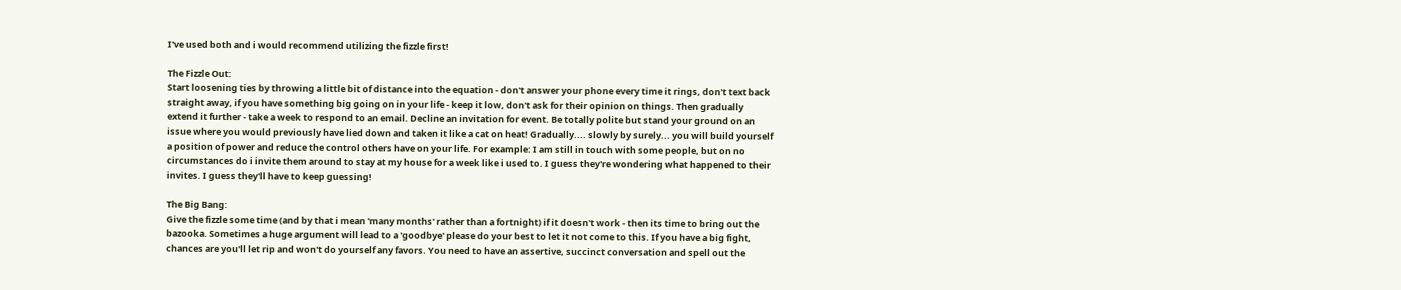I've used both and i would recommend utilizing the fizzle first!

The Fizzle Out:
Start loosening ties by throwing a little bit of distance into the equation - don't answer your phone every time it rings, don't text back straight away, if you have something big going on in your life - keep it low, don't ask for their opinion on things. Then gradually extend it further - take a week to respond to an email. Decline an invitation for event. Be totally polite but stand your ground on an issue where you would previously have lied down and taken it like a cat on heat! Gradually.... slowly by surely... you will build yourself a position of power and reduce the control others have on your life. For example: I am still in touch with some people, but on no circumstances do i invite them around to stay at my house for a week like i used to. I guess they're wondering what happened to their invites. I guess they'll have to keep guessing!

The Big Bang:
Give the fizzle some time (and by that i mean 'many months' rather than a fortnight) if it doesn't work - then its time to bring out the bazooka. Sometimes a huge argument will lead to a 'goodbye' please do your best to let it not come to this. If you have a big fight, chances are you'll let rip and won't do yourself any favors. You need to have an assertive, succinct conversation and spell out the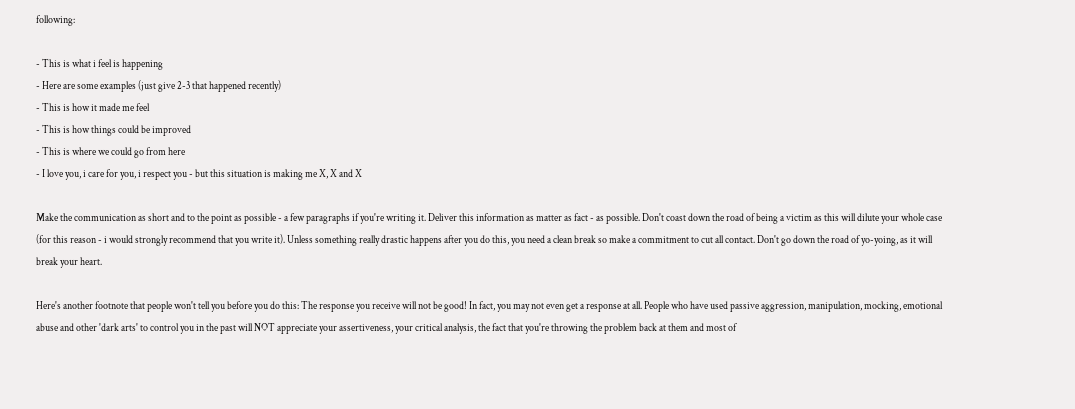following:

- This is what i feel is happening
- Here are some examples (just give 2-3 that happened recently)
- This is how it made me feel
- This is how things could be improved
- This is where we could go from here
- I love you, i care for you, i respect you - but this situation is making me X, X and X

Make the communication as short and to the point as possible - a few paragraphs if you're writing it. Deliver this information as matter as fact - as possible. Don't coast down the road of being a victim as this will dilute your whole case (for this reason - i would strongly recommend that you write it). Unless something really drastic happens after you do this, you need a clean break so make a commitment to cut all contact. Don't go down the road of yo-yoing, as it will break your heart.

Here's another footnote that people won't tell you before you do this: The response you receive will not be good! In fact, you may not even get a response at all. People who have used passive aggression, manipulation, mocking, emotional abuse and other 'dark arts' to control you in the past will NOT appreciate your assertiveness, your critical analysis, the fact that you're throwing the problem back at them and most of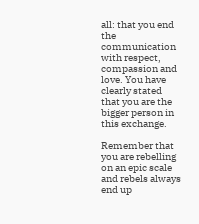all: that you end the communication with respect, compassion and love. You have clearly stated that you are the bigger person in this exchange.

Remember that you are rebelling on an epic scale and rebels always end up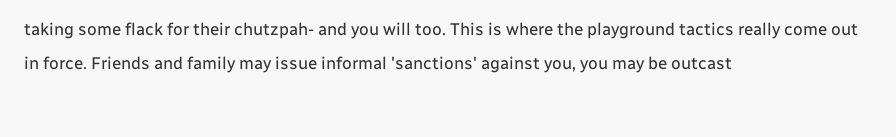taking some flack for their chutzpah- and you will too. This is where the playground tactics really come out in force. Friends and family may issue informal 'sanctions' against you, you may be outcast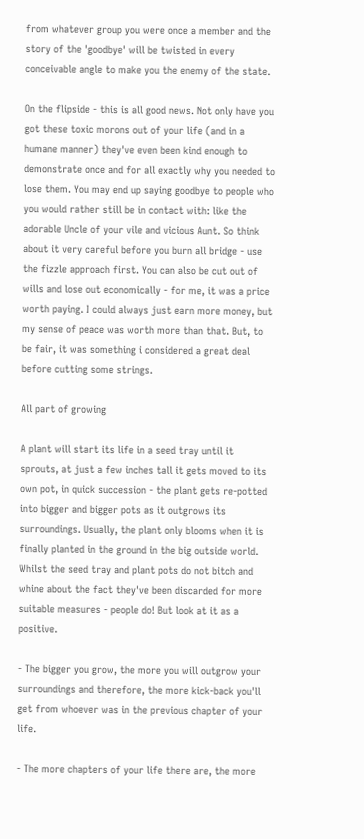from whatever group you were once a member and the story of the 'goodbye' will be twisted in every conceivable angle to make you the enemy of the state.

On the flipside - this is all good news. Not only have you got these toxic morons out of your life (and in a humane manner) they've even been kind enough to demonstrate once and for all exactly why you needed to lose them. You may end up saying goodbye to people who you would rather still be in contact with: like the adorable Uncle of your vile and vicious Aunt. So think about it very careful before you burn all bridge - use the fizzle approach first. You can also be cut out of wills and lose out economically - for me, it was a price worth paying. I could always just earn more money, but my sense of peace was worth more than that. But, to be fair, it was something i considered a great deal before cutting some strings.

All part of growing

A plant will start its life in a seed tray until it sprouts, at just a few inches tall it gets moved to its own pot, in quick succession - the plant gets re-potted into bigger and bigger pots as it outgrows its surroundings. Usually, the plant only blooms when it is finally planted in the ground in the big outside world. Whilst the seed tray and plant pots do not bitch and whine about the fact they've been discarded for more suitable measures - people do! But look at it as a positive.

- The bigger you grow, the more you will outgrow your surroundings and therefore, the more kick-back you'll get from whoever was in the previous chapter of your life.

- The more chapters of your life there are, the more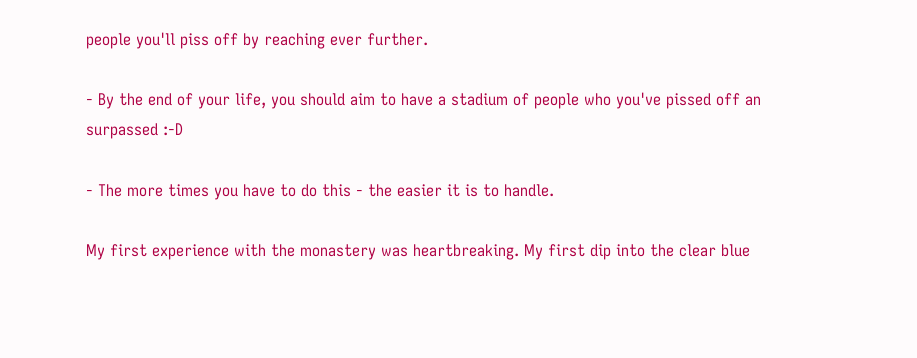people you'll piss off by reaching ever further.

- By the end of your life, you should aim to have a stadium of people who you've pissed off an surpassed :-D

- The more times you have to do this - the easier it is to handle.

My first experience with the monastery was heartbreaking. My first dip into the clear blue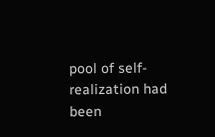pool of self-realization had been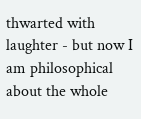thwarted with laughter - but now I am philosophical about the whole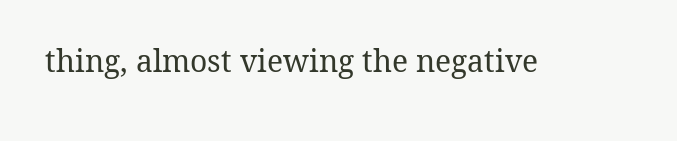thing, almost viewing the negative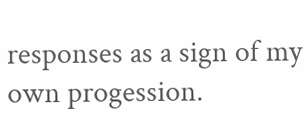responses as a sign of my own progession.